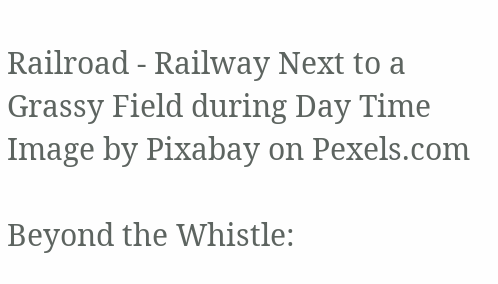Railroad - Railway Next to a Grassy Field during Day Time
Image by Pixabay on Pexels.com

Beyond the Whistle: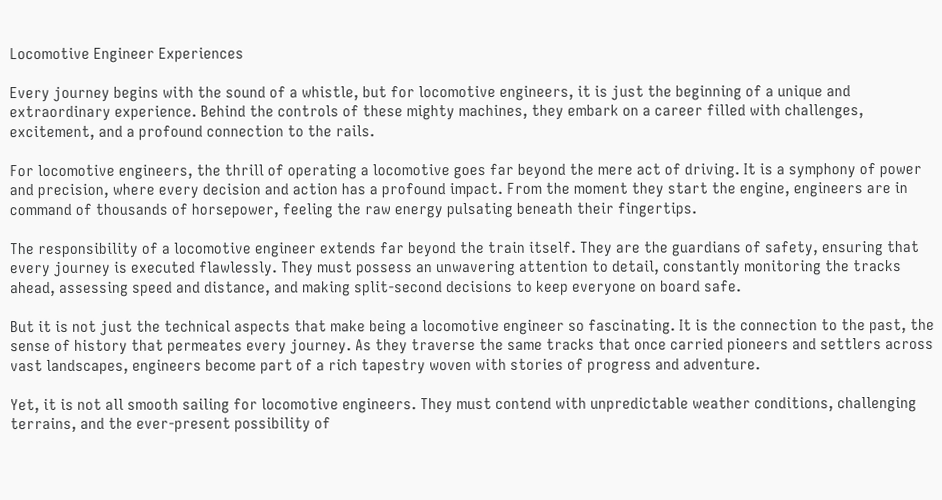Locomotive Engineer Experiences

Every journey begins with the sound of a whistle, but for locomotive engineers, it is just the beginning of a unique and extraordinary experience. Behind the controls of these mighty machines, they embark on a career filled with challenges, excitement, and a profound connection to the rails.

For locomotive engineers, the thrill of operating a locomotive goes far beyond the mere act of driving. It is a symphony of power and precision, where every decision and action has a profound impact. From the moment they start the engine, engineers are in command of thousands of horsepower, feeling the raw energy pulsating beneath their fingertips.

The responsibility of a locomotive engineer extends far beyond the train itself. They are the guardians of safety, ensuring that every journey is executed flawlessly. They must possess an unwavering attention to detail, constantly monitoring the tracks ahead, assessing speed and distance, and making split-second decisions to keep everyone on board safe.

But it is not just the technical aspects that make being a locomotive engineer so fascinating. It is the connection to the past, the sense of history that permeates every journey. As they traverse the same tracks that once carried pioneers and settlers across vast landscapes, engineers become part of a rich tapestry woven with stories of progress and adventure.

Yet, it is not all smooth sailing for locomotive engineers. They must contend with unpredictable weather conditions, challenging terrains, and the ever-present possibility of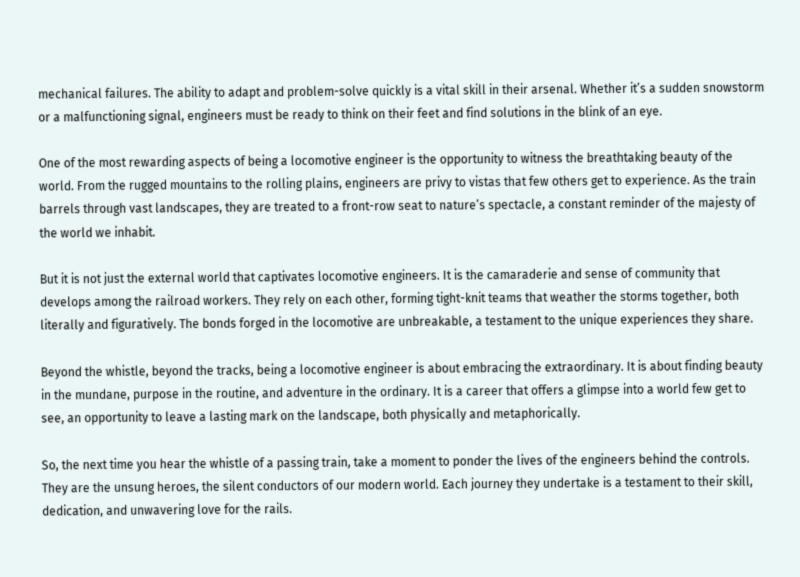mechanical failures. The ability to adapt and problem-solve quickly is a vital skill in their arsenal. Whether it’s a sudden snowstorm or a malfunctioning signal, engineers must be ready to think on their feet and find solutions in the blink of an eye.

One of the most rewarding aspects of being a locomotive engineer is the opportunity to witness the breathtaking beauty of the world. From the rugged mountains to the rolling plains, engineers are privy to vistas that few others get to experience. As the train barrels through vast landscapes, they are treated to a front-row seat to nature’s spectacle, a constant reminder of the majesty of the world we inhabit.

But it is not just the external world that captivates locomotive engineers. It is the camaraderie and sense of community that develops among the railroad workers. They rely on each other, forming tight-knit teams that weather the storms together, both literally and figuratively. The bonds forged in the locomotive are unbreakable, a testament to the unique experiences they share.

Beyond the whistle, beyond the tracks, being a locomotive engineer is about embracing the extraordinary. It is about finding beauty in the mundane, purpose in the routine, and adventure in the ordinary. It is a career that offers a glimpse into a world few get to see, an opportunity to leave a lasting mark on the landscape, both physically and metaphorically.

So, the next time you hear the whistle of a passing train, take a moment to ponder the lives of the engineers behind the controls. They are the unsung heroes, the silent conductors of our modern world. Each journey they undertake is a testament to their skill, dedication, and unwavering love for the rails.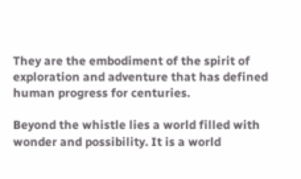They are the embodiment of the spirit of exploration and adventure that has defined human progress for centuries.

Beyond the whistle lies a world filled with wonder and possibility. It is a world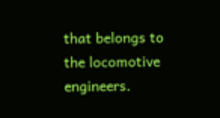that belongs to the locomotive engineers.